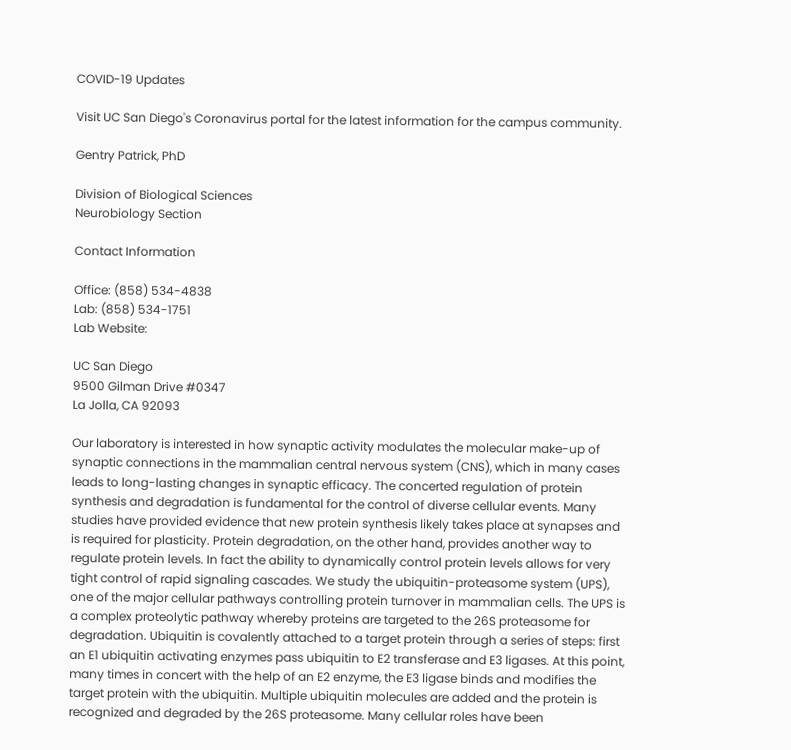COVID-19 Updates

Visit UC San Diego's Coronavirus portal for the latest information for the campus community.

Gentry Patrick, PhD

Division of Biological Sciences
Neurobiology Section

Contact Information

Office: (858) 534-4838
Lab: (858) 534-1751
Lab Website:

UC San Diego
9500 Gilman Drive #0347
La Jolla, CA 92093

Our laboratory is interested in how synaptic activity modulates the molecular make-up of synaptic connections in the mammalian central nervous system (CNS), which in many cases leads to long-lasting changes in synaptic efficacy. The concerted regulation of protein synthesis and degradation is fundamental for the control of diverse cellular events. Many studies have provided evidence that new protein synthesis likely takes place at synapses and is required for plasticity. Protein degradation, on the other hand, provides another way to regulate protein levels. In fact the ability to dynamically control protein levels allows for very tight control of rapid signaling cascades. We study the ubiquitin-proteasome system (UPS), one of the major cellular pathways controlling protein turnover in mammalian cells. The UPS is a complex proteolytic pathway whereby proteins are targeted to the 26S proteasome for degradation. Ubiquitin is covalently attached to a target protein through a series of steps: first an E1 ubiquitin activating enzymes pass ubiquitin to E2 transferase and E3 ligases. At this point, many times in concert with the help of an E2 enzyme, the E3 ligase binds and modifies the target protein with the ubiquitin. Multiple ubiquitin molecules are added and the protein is recognized and degraded by the 26S proteasome. Many cellular roles have been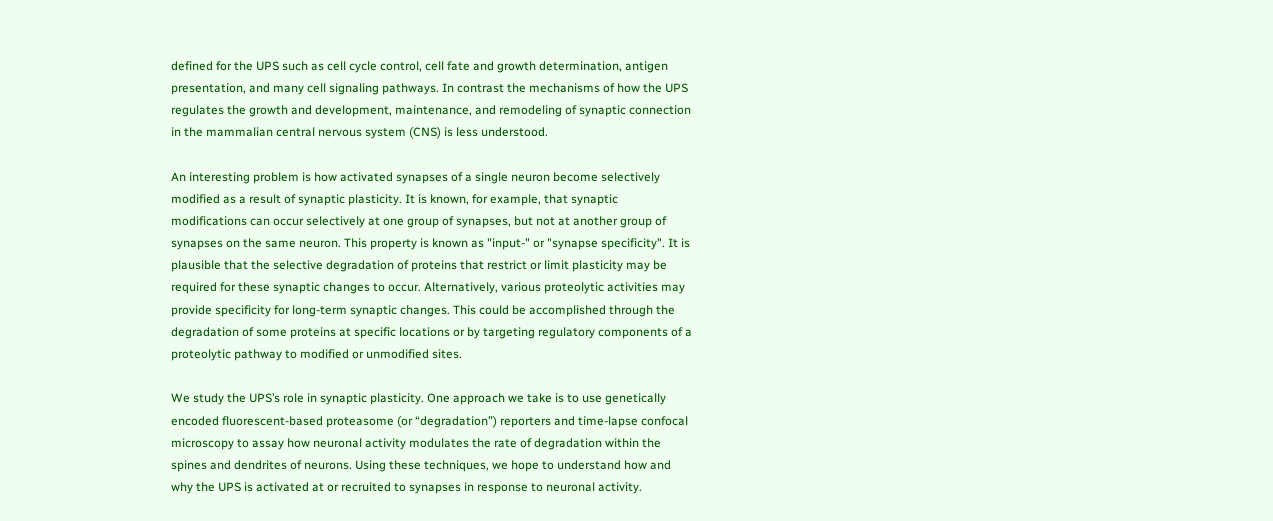defined for the UPS such as cell cycle control, cell fate and growth determination, antigen presentation, and many cell signaling pathways. In contrast the mechanisms of how the UPS regulates the growth and development, maintenance, and remodeling of synaptic connection in the mammalian central nervous system (CNS) is less understood.

An interesting problem is how activated synapses of a single neuron become selectively modified as a result of synaptic plasticity. It is known, for example, that synaptic modifications can occur selectively at one group of synapses, but not at another group of synapses on the same neuron. This property is known as "input-" or "synapse specificity". It is plausible that the selective degradation of proteins that restrict or limit plasticity may be required for these synaptic changes to occur. Alternatively, various proteolytic activities may provide specificity for long-term synaptic changes. This could be accomplished through the degradation of some proteins at specific locations or by targeting regulatory components of a proteolytic pathway to modified or unmodified sites.

We study the UPS’s role in synaptic plasticity. One approach we take is to use genetically encoded fluorescent-based proteasome (or “degradation”) reporters and time-lapse confocal microscopy to assay how neuronal activity modulates the rate of degradation within the spines and dendrites of neurons. Using these techniques, we hope to understand how and why the UPS is activated at or recruited to synapses in response to neuronal activity.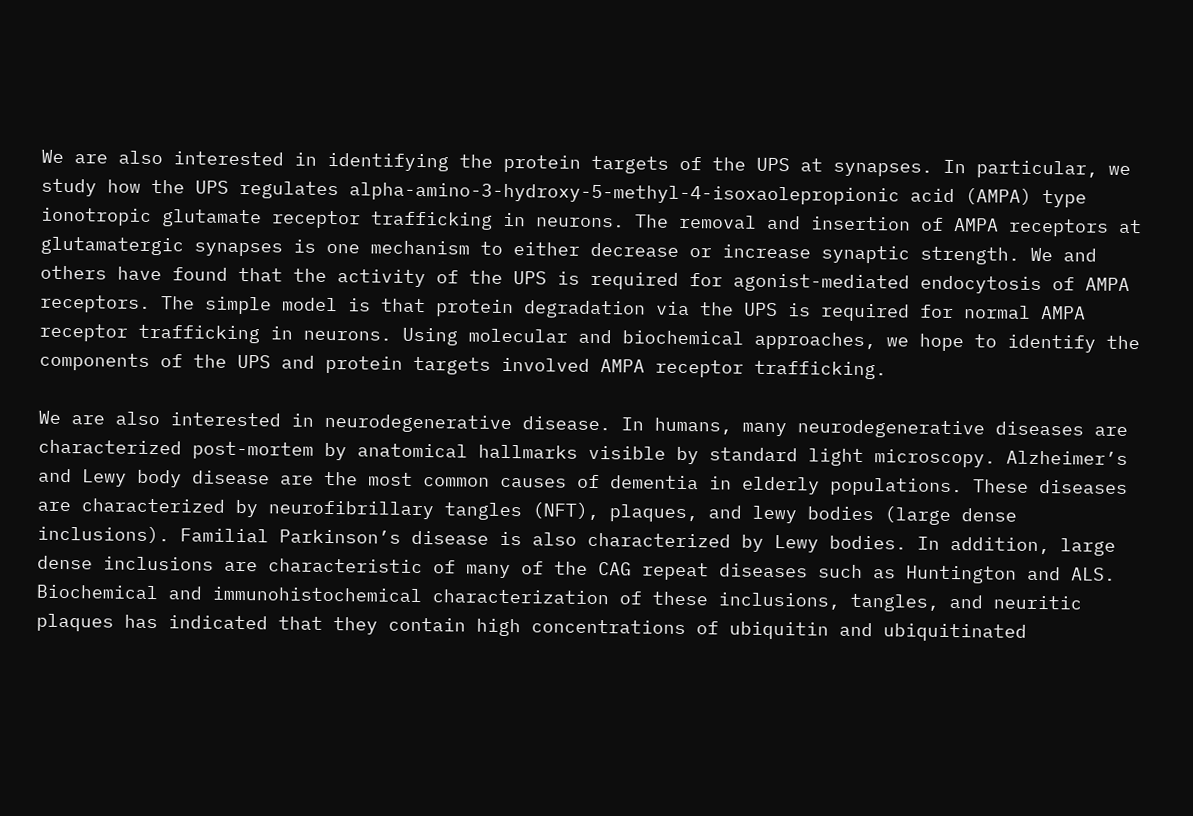We are also interested in identifying the protein targets of the UPS at synapses. In particular, we study how the UPS regulates alpha-amino-3-hydroxy-5-methyl-4-isoxaolepropionic acid (AMPA) type ionotropic glutamate receptor trafficking in neurons. The removal and insertion of AMPA receptors at glutamatergic synapses is one mechanism to either decrease or increase synaptic strength. We and others have found that the activity of the UPS is required for agonist-mediated endocytosis of AMPA receptors. The simple model is that protein degradation via the UPS is required for normal AMPA receptor trafficking in neurons. Using molecular and biochemical approaches, we hope to identify the components of the UPS and protein targets involved AMPA receptor trafficking.

We are also interested in neurodegenerative disease. In humans, many neurodegenerative diseases are characterized post-mortem by anatomical hallmarks visible by standard light microscopy. Alzheimer’s and Lewy body disease are the most common causes of dementia in elderly populations. These diseases are characterized by neurofibrillary tangles (NFT), plaques, and lewy bodies (large dense inclusions). Familial Parkinson’s disease is also characterized by Lewy bodies. In addition, large dense inclusions are characteristic of many of the CAG repeat diseases such as Huntington and ALS. Biochemical and immunohistochemical characterization of these inclusions, tangles, and neuritic plaques has indicated that they contain high concentrations of ubiquitin and ubiquitinated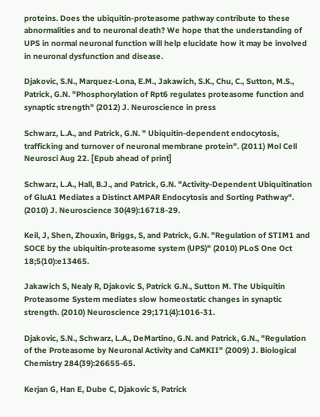proteins. Does the ubiquitin-proteasome pathway contribute to these abnormalities and to neuronal death? We hope that the understanding of UPS in normal neuronal function will help elucidate how it may be involved in neuronal dysfunction and disease.

Djakovic, S.N., Marquez-Lona, E.M., Jakawich, S.K., Chu, C., Sutton, M.S., Patrick, G.N. "Phosphorylation of Rpt6 regulates proteasome function and synaptic strength" (2012) J. Neuroscience in press

Schwarz, L.A., and Patrick, G.N. " Ubiquitin-dependent endocytosis, trafficking and turnover of neuronal membrane protein". (2011) Mol Cell Neurosci Aug 22. [Epub ahead of print]

Schwarz, L.A., Hall, B.J., and Patrick, G.N. "Activity-Dependent Ubiquitination of GluA1 Mediates a Distinct AMPAR Endocytosis and Sorting Pathway". (2010) J. Neuroscience 30(49):16718-29.

Keil, J, Shen, Zhouxin, Briggs, S, and Patrick, G.N. "Regulation of STIM1 and SOCE by the ubiquitin-proteasome system (UPS)" (2010) PLoS One Oct 18;5(10):e13465.

Jakawich S, Nealy R, Djakovic S, Patrick G.N., Sutton M. The Ubiquitin Proteasome System mediates slow homeostatic changes in synaptic strength. (2010) Neuroscience 29;171(4):1016-31.

Djakovic, S.N., Schwarz, L.A., DeMartino, G.N. and Patrick, G.N., "Regulation of the Proteasome by Neuronal Activity and CaMKII" (2009) J. Biological Chemistry 284(39):26655-65.

Kerjan G, Han E, Dube C, Djakovic S, Patrick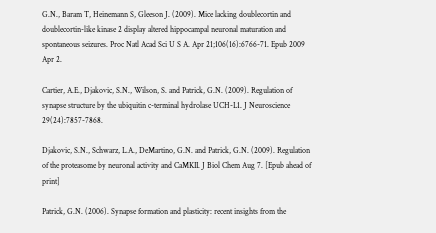G.N., Baram T, Heinemann S, Gleeson J. (2009). Mice lacking doublecortin and doublecortin-like kinase 2 display altered hippocampal neuronal maturation and spontaneous seizures. Proc Natl Acad Sci U S A. Apr 21;106(16):6766-71. Epub 2009 Apr 2.

Cartier, A.E., Djakovic, S.N., Wilson, S. and Patrick, G.N. (2009). Regulation of synapse structure by the ubiquitin c-terminal hydrolase UCH-L1. J Neuroscience 29(24):7857-7868.

Djakovic, S.N., Schwarz, L.A., DeMartino, G.N. and Patrick, G.N. (2009). Regulation of the proteasome by neuronal activity and CaMKII. J Biol Chem Aug 7. [Epub ahead of print]

Patrick, G.N. (2006). Synapse formation and plasticity: recent insights from the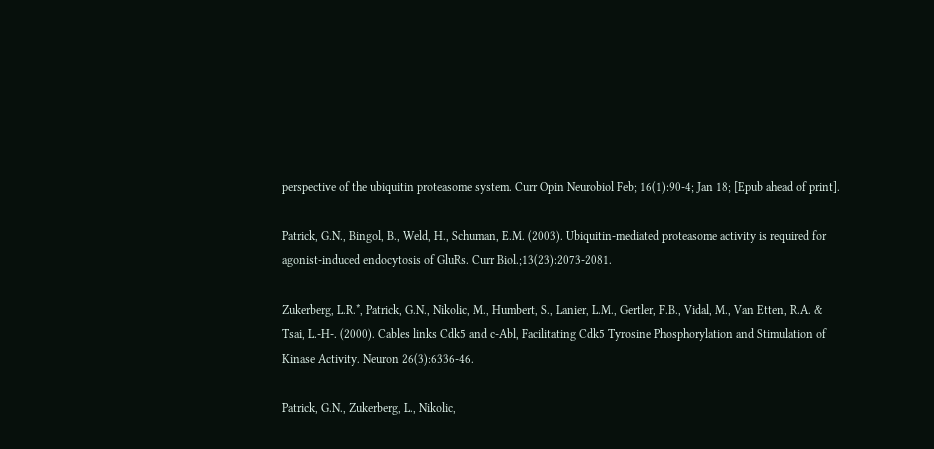perspective of the ubiquitin proteasome system. Curr Opin Neurobiol Feb; 16(1):90-4; Jan 18; [Epub ahead of print].

Patrick, G.N., Bingol, B., Weld, H., Schuman, E.M. (2003). Ubiquitin-mediated proteasome activity is required for agonist-induced endocytosis of GluRs. Curr Biol.;13(23):2073-2081.

Zukerberg, L.R.*, Patrick, G.N., Nikolic, M., Humbert, S., Lanier, L.M., Gertler, F.B., Vidal, M., Van Etten, R.A. & Tsai, L.-H-. (2000). Cables links Cdk5 and c-Abl, Facilitating Cdk5 Tyrosine Phosphorylation and Stimulation of Kinase Activity. Neuron 26(3):6336-46.

Patrick, G.N., Zukerberg, L., Nikolic,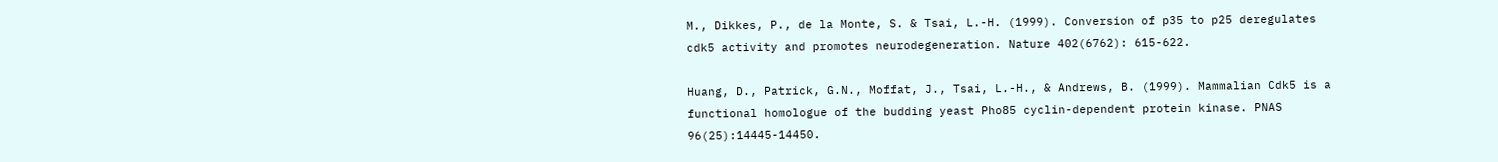M., Dikkes, P., de la Monte, S. & Tsai, L.-H. (1999). Conversion of p35 to p25 deregulates cdk5 activity and promotes neurodegeneration. Nature 402(6762): 615-622.

Huang, D., Patrick, G.N., Moffat, J., Tsai, L.-H., & Andrews, B. (1999). Mammalian Cdk5 is a functional homologue of the budding yeast Pho85 cyclin-dependent protein kinase. PNAS 96(25):14445-14450.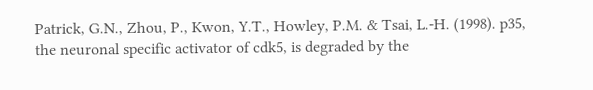Patrick, G.N., Zhou, P., Kwon, Y.T., Howley, P.M. & Tsai, L.-H. (1998). p35, the neuronal specific activator of cdk5, is degraded by the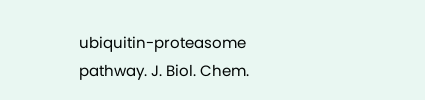ubiquitin-proteasome pathway. J. Biol. Chem.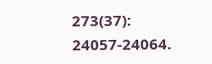273(37): 24057-24064.